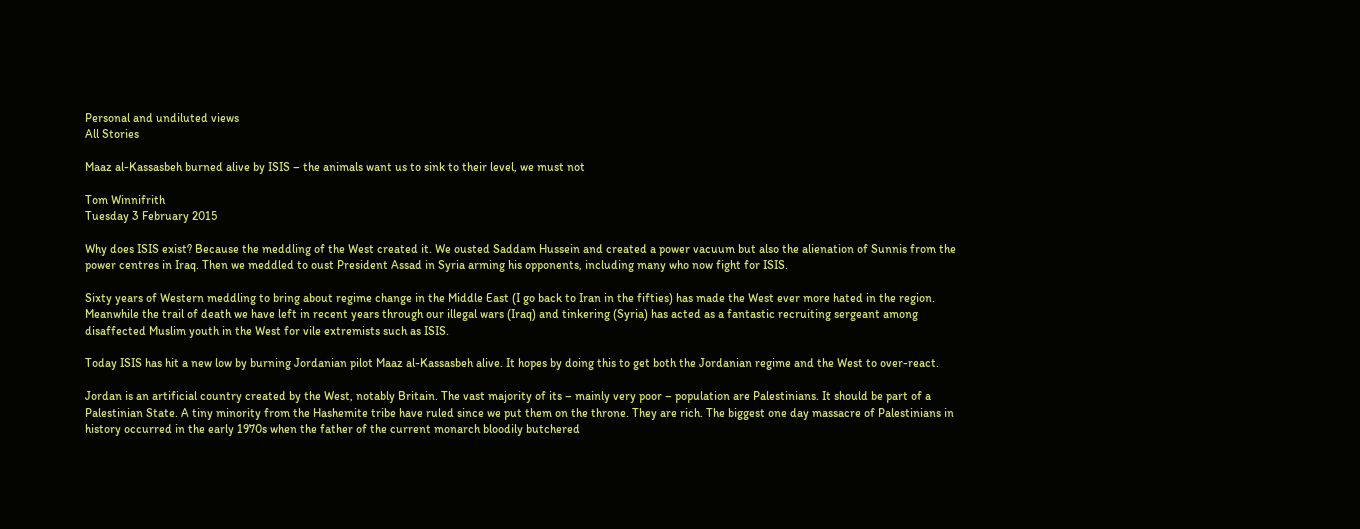Personal and undiluted views
All Stories

Maaz al-Kassasbeh burned alive by ISIS – the animals want us to sink to their level, we must not

Tom Winnifrith
Tuesday 3 February 2015

Why does ISIS exist? Because the meddling of the West created it. We ousted Saddam Hussein and created a power vacuum but also the alienation of Sunnis from the power centres in Iraq. Then we meddled to oust President Assad in Syria arming his opponents, including many who now fight for ISIS.

Sixty years of Western meddling to bring about regime change in the Middle East (I go back to Iran in the fifties) has made the West ever more hated in the region. Meanwhile the trail of death we have left in recent years through our illegal wars (Iraq) and tinkering (Syria) has acted as a fantastic recruiting sergeant among disaffected Muslim youth in the West for vile extremists such as ISIS.

Today ISIS has hit a new low by burning Jordanian pilot Maaz al-Kassasbeh alive. It hopes by doing this to get both the Jordanian regime and the West to over-react.

Jordan is an artificial country created by the West, notably Britain. The vast majority of its – mainly very poor – population are Palestinians. It should be part of a Palestinian State. A tiny minority from the Hashemite tribe have ruled since we put them on the throne. They are rich. The biggest one day massacre of Palestinians in history occurred in the early 1970s when the father of the current monarch bloodily butchered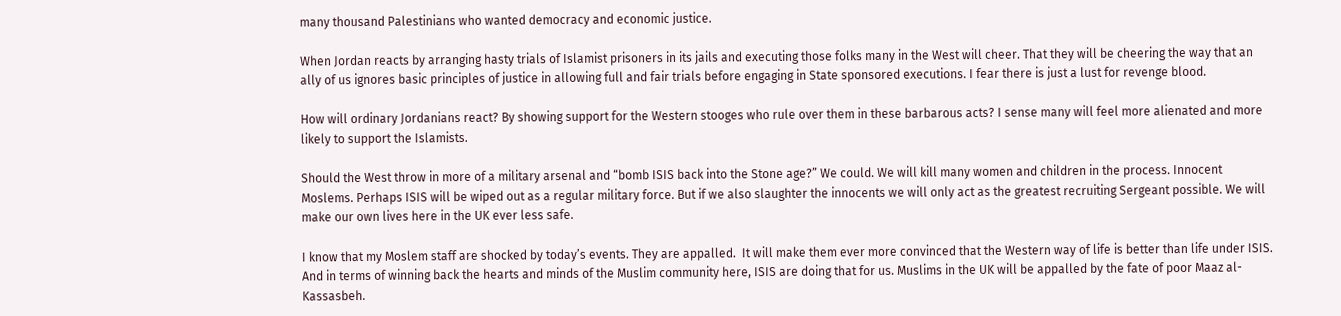many thousand Palestinians who wanted democracy and economic justice.

When Jordan reacts by arranging hasty trials of Islamist prisoners in its jails and executing those folks many in the West will cheer. That they will be cheering the way that an ally of us ignores basic principles of justice in allowing full and fair trials before engaging in State sponsored executions. I fear there is just a lust for revenge blood.

How will ordinary Jordanians react? By showing support for the Western stooges who rule over them in these barbarous acts? I sense many will feel more alienated and more likely to support the Islamists.

Should the West throw in more of a military arsenal and “bomb ISIS back into the Stone age?” We could. We will kill many women and children in the process. Innocent Moslems. Perhaps ISIS will be wiped out as a regular military force. But if we also slaughter the innocents we will only act as the greatest recruiting Sergeant possible. We will make our own lives here in the UK ever less safe.

I know that my Moslem staff are shocked by today’s events. They are appalled.  It will make them ever more convinced that the Western way of life is better than life under ISIS. And in terms of winning back the hearts and minds of the Muslim community here, ISIS are doing that for us. Muslims in the UK will be appalled by the fate of poor Maaz al-Kassasbeh.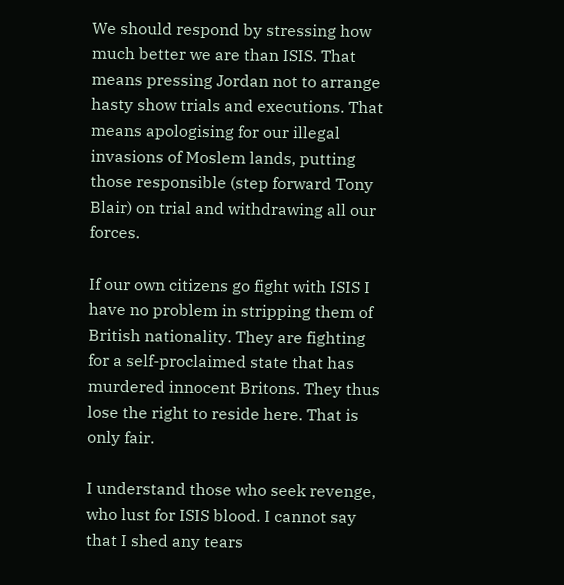We should respond by stressing how much better we are than ISIS. That means pressing Jordan not to arrange hasty show trials and executions. That means apologising for our illegal invasions of Moslem lands, putting those responsible (step forward Tony Blair) on trial and withdrawing all our forces.

If our own citizens go fight with ISIS I have no problem in stripping them of British nationality. They are fighting for a self-proclaimed state that has murdered innocent Britons. They thus lose the right to reside here. That is only fair.

I understand those who seek revenge, who lust for ISIS blood. I cannot say that I shed any tears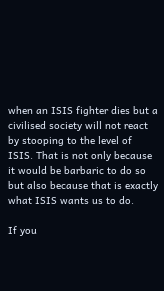when an ISIS fighter dies but a civilised society will not react by stooping to the level of ISIS. That is not only because it would be barbaric to do so but also because that is exactly what ISIS wants us to do.

If you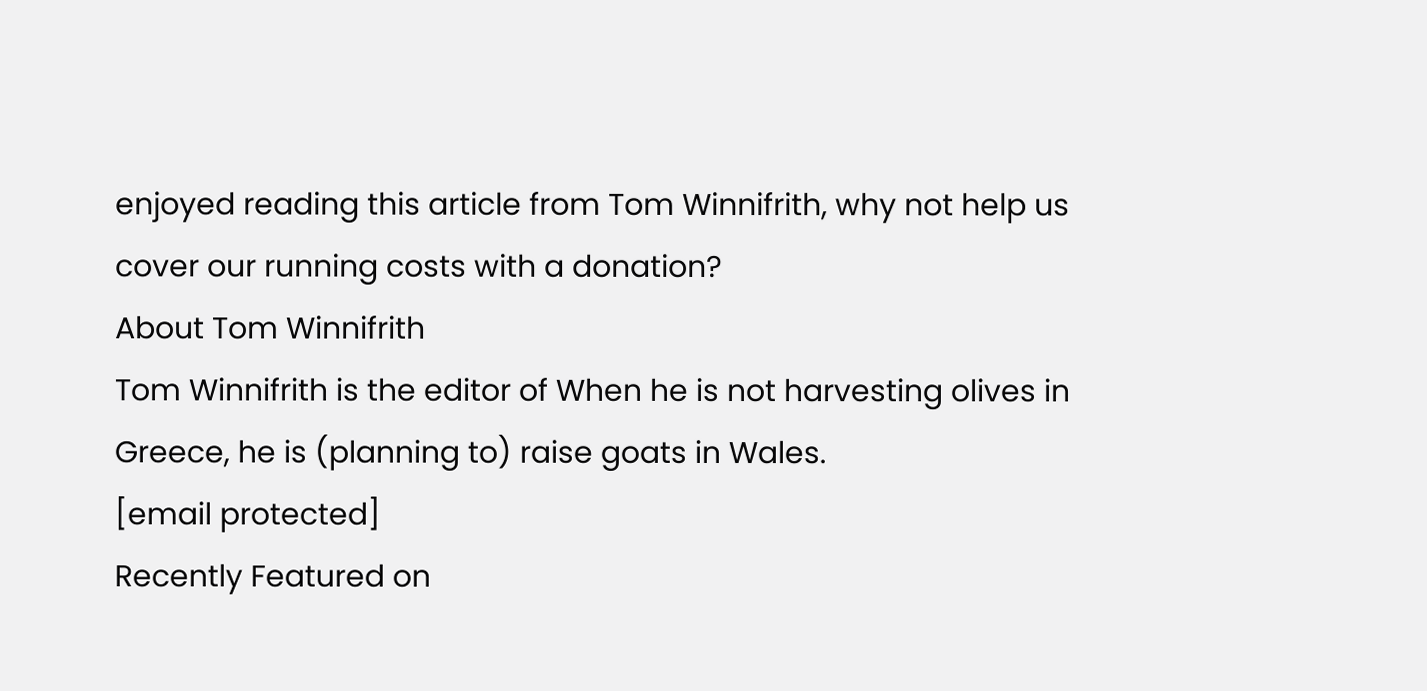enjoyed reading this article from Tom Winnifrith, why not help us cover our running costs with a donation?
About Tom Winnifrith
Tom Winnifrith is the editor of When he is not harvesting olives in Greece, he is (planning to) raise goats in Wales.
[email protected]
Recently Featured on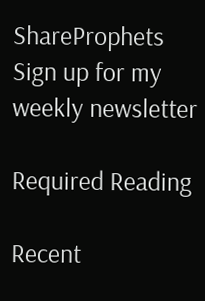ShareProphets
Sign up for my weekly newsletter

Required Reading

Recent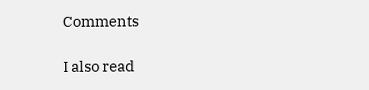Comments

I also read